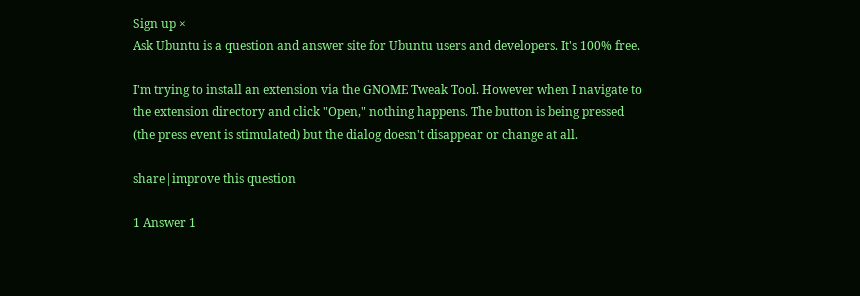Sign up ×
Ask Ubuntu is a question and answer site for Ubuntu users and developers. It's 100% free.

I'm trying to install an extension via the GNOME Tweak Tool. However when I navigate to the extension directory and click "Open," nothing happens. The button is being pressed (the press event is stimulated) but the dialog doesn't disappear or change at all.

share|improve this question

1 Answer 1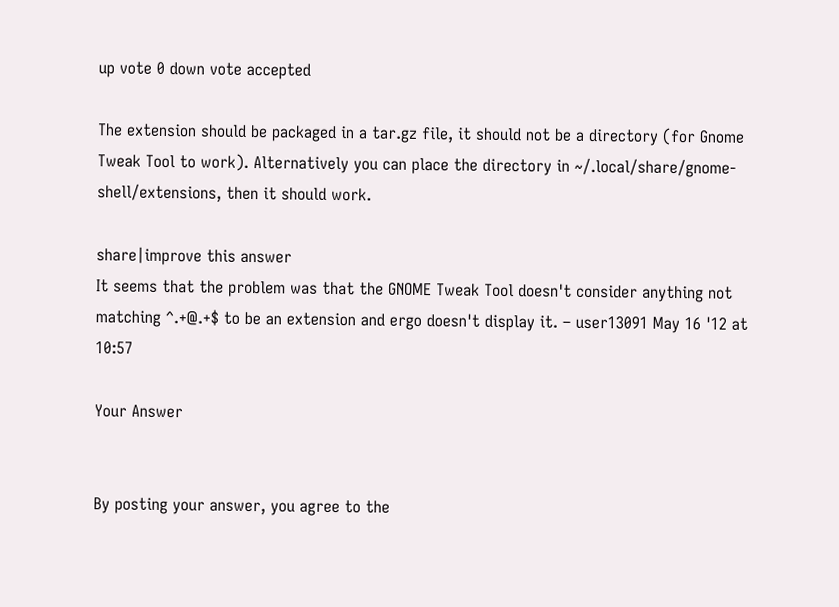up vote 0 down vote accepted

The extension should be packaged in a tar.gz file, it should not be a directory (for Gnome Tweak Tool to work). Alternatively you can place the directory in ~/.local/share/gnome-shell/extensions, then it should work.

share|improve this answer
It seems that the problem was that the GNOME Tweak Tool doesn't consider anything not matching ^.+@.+$ to be an extension and ergo doesn't display it. – user13091 May 16 '12 at 10:57

Your Answer


By posting your answer, you agree to the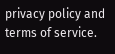privacy policy and terms of service.